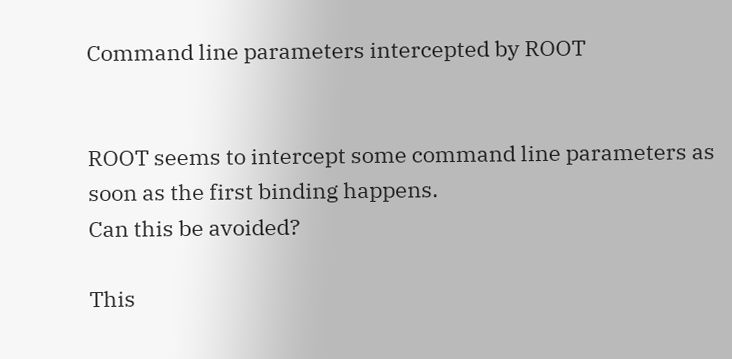Command line parameters intercepted by ROOT


ROOT seems to intercept some command line parameters as soon as the first binding happens.
Can this be avoided?

This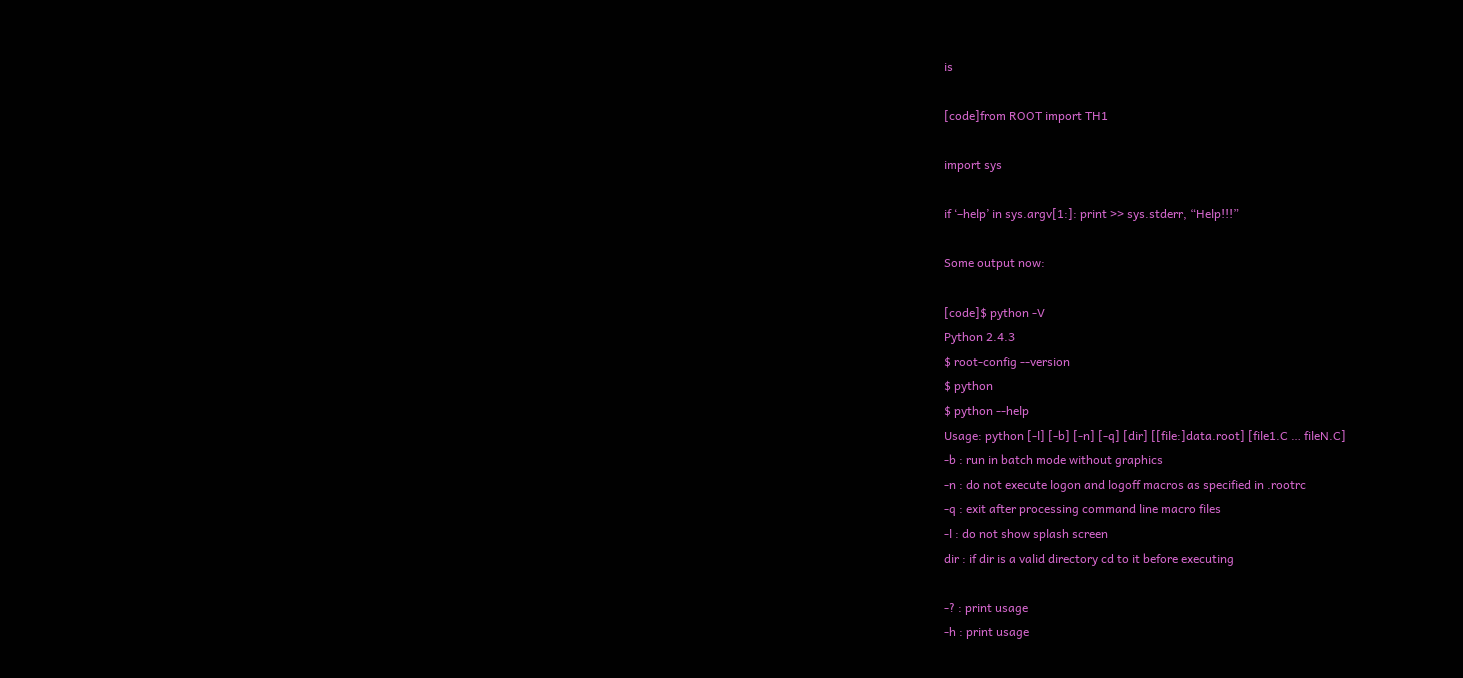is

[code]from ROOT import TH1

import sys

if ‘–help’ in sys.argv[1:]: print >> sys.stderr, “Help!!!”

Some output now:

[code]$ python -V
Python 2.4.3
$ root-config --version
$ python
$ python --help
Usage: python [-l] [-b] [-n] [-q] [dir] [[file:]data.root] [file1.C … fileN.C]
-b : run in batch mode without graphics
-n : do not execute logon and logoff macros as specified in .rootrc
-q : exit after processing command line macro files
-l : do not show splash screen
dir : if dir is a valid directory cd to it before executing

-? : print usage
-h : print usage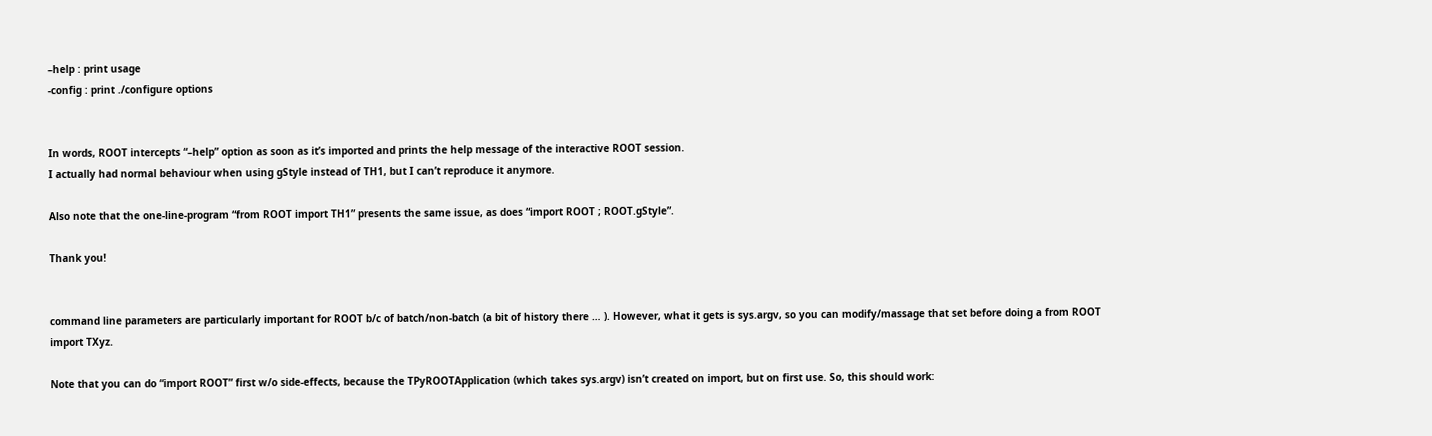–help : print usage
-config : print ./configure options


In words, ROOT intercepts “–help” option as soon as it’s imported and prints the help message of the interactive ROOT session.
I actually had normal behaviour when using gStyle instead of TH1, but I can’t reproduce it anymore.

Also note that the one-line-program “from ROOT import TH1” presents the same issue, as does “import ROOT ; ROOT.gStyle”.

Thank you!


command line parameters are particularly important for ROOT b/c of batch/non-batch (a bit of history there … ). However, what it gets is sys.argv, so you can modify/massage that set before doing a from ROOT import TXyz.

Note that you can do “import ROOT” first w/o side-effects, because the TPyROOTApplication (which takes sys.argv) isn’t created on import, but on first use. So, this should work: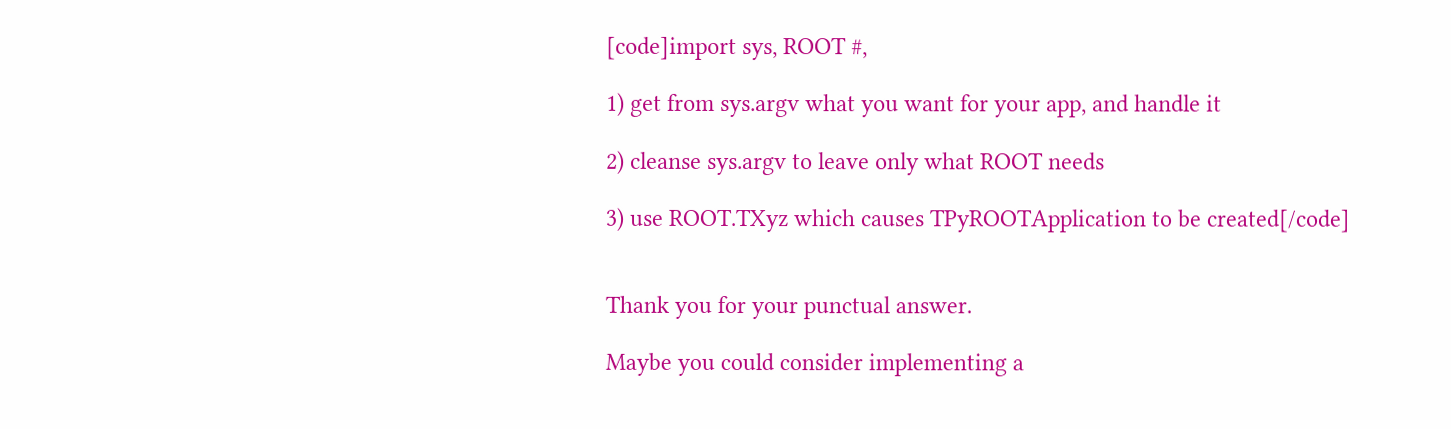[code]import sys, ROOT #,

1) get from sys.argv what you want for your app, and handle it

2) cleanse sys.argv to leave only what ROOT needs

3) use ROOT.TXyz which causes TPyROOTApplication to be created[/code]


Thank you for your punctual answer.

Maybe you could consider implementing a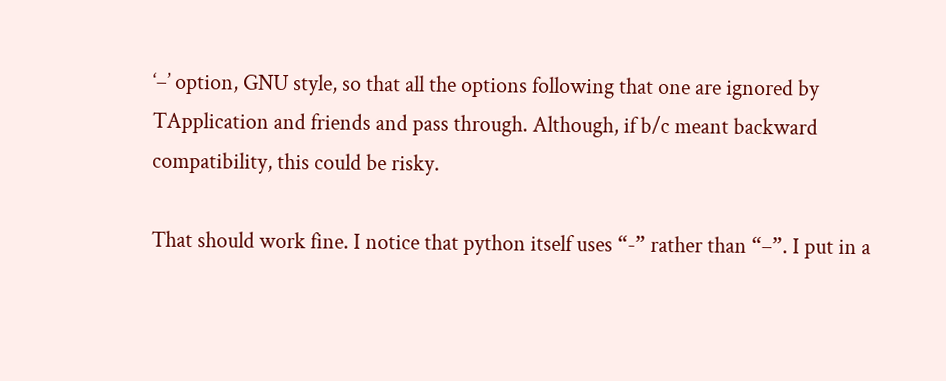‘–’ option, GNU style, so that all the options following that one are ignored by TApplication and friends and pass through. Although, if b/c meant backward compatibility, this could be risky.

That should work fine. I notice that python itself uses “-” rather than “–”. I put in a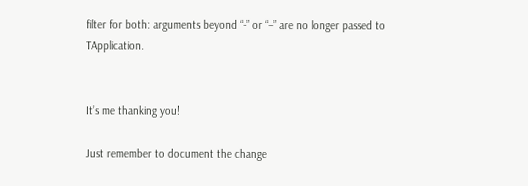filter for both: arguments beyond “-” or “–” are no longer passed to TApplication.


It’s me thanking you!

Just remember to document the change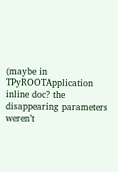(maybe in TPyROOTApplication inline doc? the disappearing parameters weren’t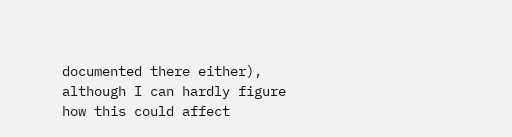documented there either), although I can hardly figure how this could affect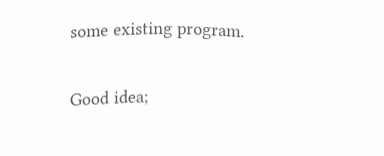some existing program.

Good idea;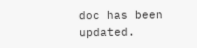doc has been updated.